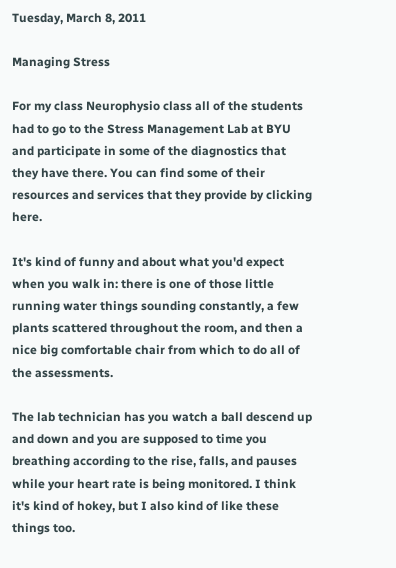Tuesday, March 8, 2011

Managing Stress

For my class Neurophysio class all of the students had to go to the Stress Management Lab at BYU and participate in some of the diagnostics that they have there. You can find some of their resources and services that they provide by clicking here.

It's kind of funny and about what you'd expect when you walk in: there is one of those little running water things sounding constantly, a few plants scattered throughout the room, and then a nice big comfortable chair from which to do all of the assessments.

The lab technician has you watch a ball descend up and down and you are supposed to time you breathing according to the rise, falls, and pauses while your heart rate is being monitored. I think it's kind of hokey, but I also kind of like these things too.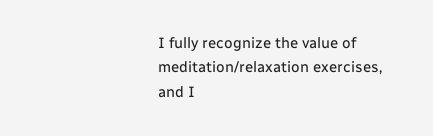I fully recognize the value of meditation/relaxation exercises, and I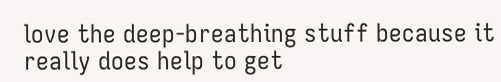love the deep-breathing stuff because it really does help to get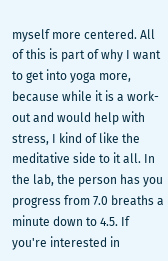myself more centered. All of this is part of why I want to get into yoga more, because while it is a work-out and would help with stress, I kind of like the meditative side to it all. In the lab, the person has you progress from 7.0 breaths a minute down to 4.5. If you're interested in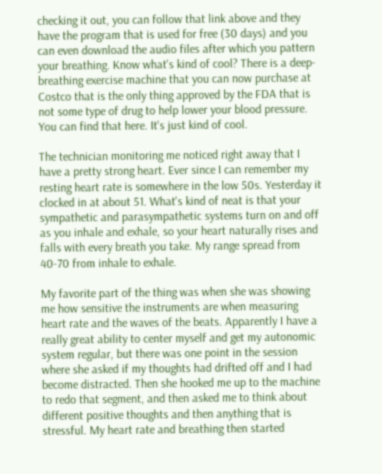checking it out, you can follow that link above and they have the program that is used for free (30 days) and you can even download the audio files after which you pattern your breathing. Know what's kind of cool? There is a deep-breathing exercise machine that you can now purchase at Costco that is the only thing approved by the FDA that is not some type of drug to help lower your blood pressure. You can find that here. It's just kind of cool.

The technician monitoring me noticed right away that I have a pretty strong heart. Ever since I can remember my resting heart rate is somewhere in the low 50s. Yesterday it clocked in at about 51. What's kind of neat is that your sympathetic and parasympathetic systems turn on and off as you inhale and exhale, so your heart naturally rises and falls with every breath you take. My range spread from 40-70 from inhale to exhale.

My favorite part of the thing was when she was showing me how sensitive the instruments are when measuring heart rate and the waves of the beats. Apparently I have a really great ability to center myself and get my autonomic system regular, but there was one point in the session where she asked if my thoughts had drifted off and I had become distracted. Then she hooked me up to the machine to redo that segment, and then asked me to think about different positive thoughts and then anything that is stressful. My heart rate and breathing then started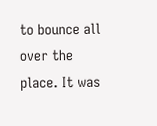to bounce all over the place. It was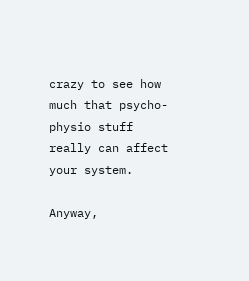crazy to see how much that psycho-physio stuff really can affect your system.

Anyway,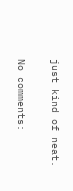just kind of neat.

No comments: